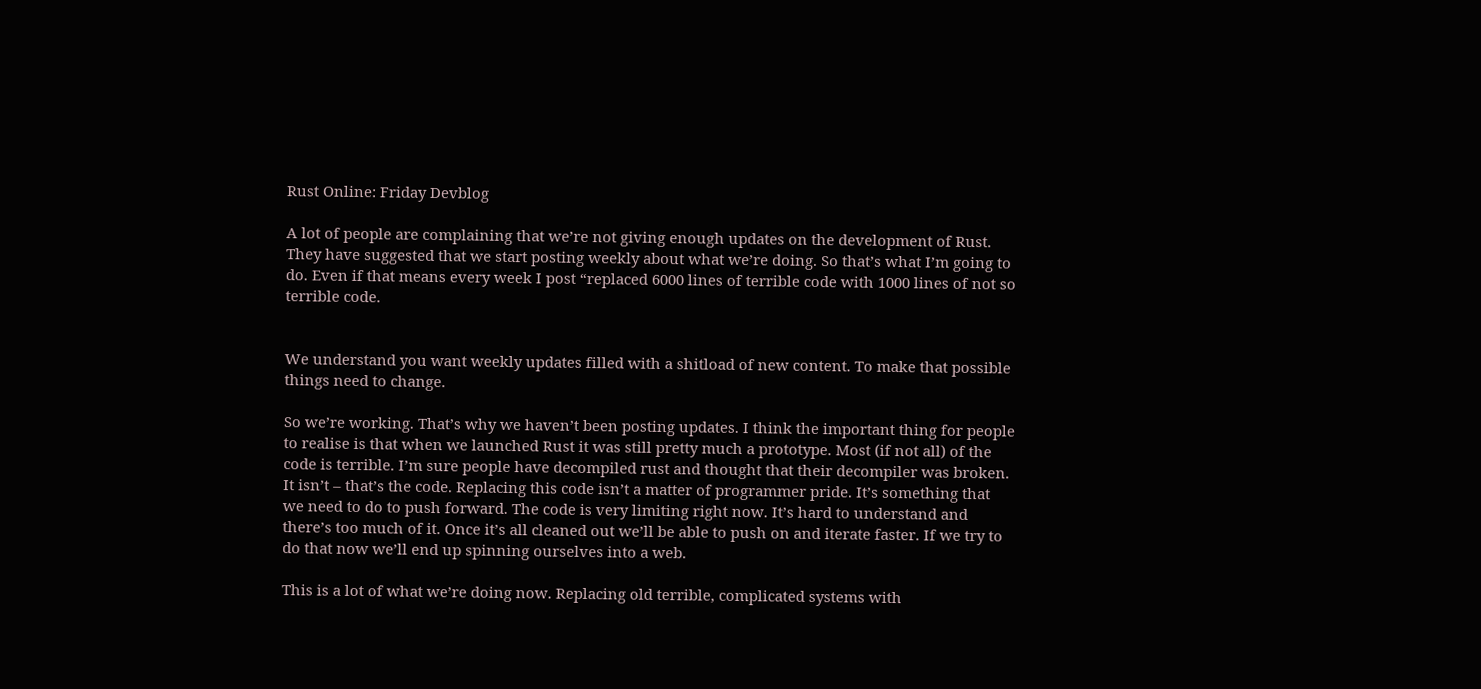Rust Online: Friday Devblog

A lot of people are complaining that we’re not giving enough updates on the development of Rust. They have suggested that we start posting weekly about what we’re doing. So that’s what I’m going to do. Even if that means every week I post “replaced 6000 lines of terrible code with 1000 lines of not so terrible code.


We understand you want weekly updates filled with a shitload of new content. To make that possible things need to change.

So we’re working. That’s why we haven’t been posting updates. I think the important thing for people to realise is that when we launched Rust it was still pretty much a prototype. Most (if not all) of the code is terrible. I’m sure people have decompiled rust and thought that their decompiler was broken. It isn’t – that’s the code. Replacing this code isn’t a matter of programmer pride. It’s something that we need to do to push forward. The code is very limiting right now. It’s hard to understand and there’s too much of it. Once it’s all cleaned out we’ll be able to push on and iterate faster. If we try to do that now we’ll end up spinning ourselves into a web.

This is a lot of what we’re doing now. Replacing old terrible, complicated systems with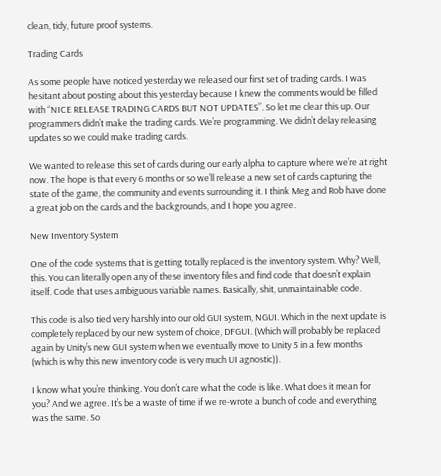clean, tidy, future proof systems.

Trading Cards

As some people have noticed yesterday we released our first set of trading cards. I was hesitant about posting about this yesterday because I knew the comments would be filled with “NICE RELEASE TRADING CARDS BUT NOT UPDATES”. So let me clear this up. Our programmers didn’t make the trading cards. We’re programming. We didn’t delay releasing updates so we could make trading cards.

We wanted to release this set of cards during our early alpha to capture where we’re at right now. The hope is that every 6 months or so we’ll release a new set of cards capturing the state of the game, the community and events surrounding it. I think Meg and Rob have done a great job on the cards and the backgrounds, and I hope you agree.

New Inventory System

One of the code systems that is getting totally replaced is the inventory system. Why? Well, this. You can literally open any of these inventory files and find code that doesn’t explain itself. Code that uses ambiguous variable names. Basically, shit, unmaintainable code.

This code is also tied very harshly into our old GUI system, NGUI. Which in the next update is completely replaced by our new system of choice, DFGUI. (Which will probably be replaced again by Unity’s new GUI system when we eventually move to Unity 5 in a few months (which is why this new inventory code is very much UI agnostic)).

I know what you’re thinking. You don’t care what the code is like. What does it mean for you? And we agree. It’s be a waste of time if we re-wrote a bunch of code and everything was the same. So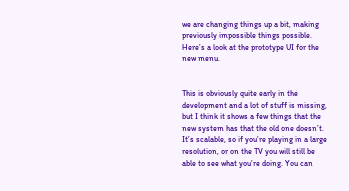we are changing things up a bit, making previously impossible things possible. Here’s a look at the prototype UI for the new menu.


This is obviously quite early in the development and a lot of stuff is missing, but I think it shows a few things that the new system has that the old one doesn’t. It’s scalable, so if you’re playing in a large resolution, or on the TV you will still be able to see what you’re doing. You can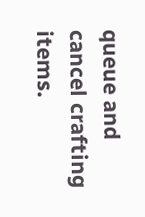queue and cancel crafting items.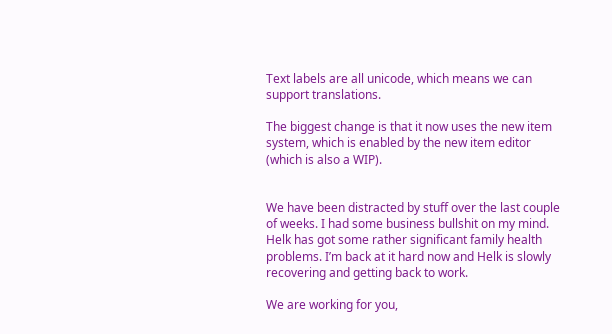Text labels are all unicode, which means we can support translations.

The biggest change is that it now uses the new item system, which is enabled by the new item editor (which is also a WIP).


We have been distracted by stuff over the last couple of weeks. I had some business bullshit on my mind. Helk has got some rather significant family health problems. I’m back at it hard now and Helk is slowly recovering and getting back to work.

We are working for you,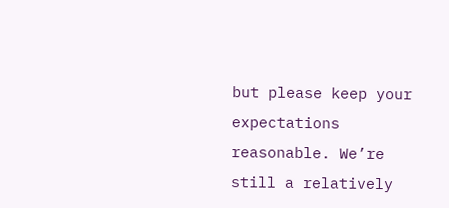but please keep your expectations reasonable. We’re still a relatively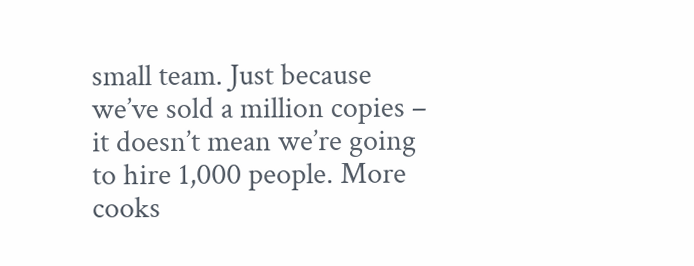small team. Just because we’ve sold a million copies – it doesn’t mean we’re going to hire 1,000 people. More cooks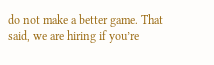do not make a better game. That said, we are hiring if you’re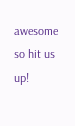awesome so hit us up!